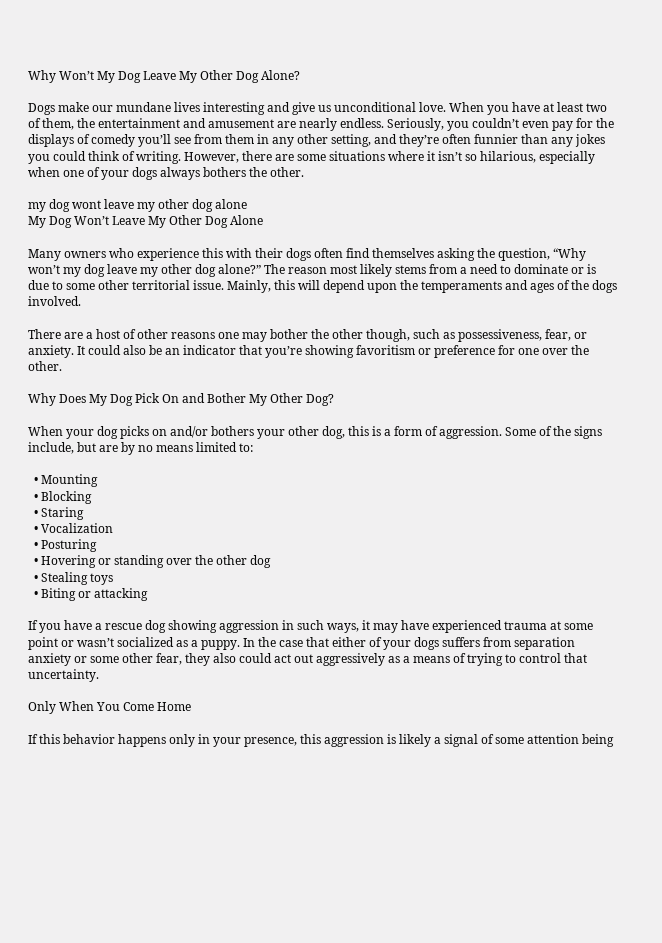Why Won’t My Dog Leave My Other Dog Alone?

Dogs make our mundane lives interesting and give us unconditional love. When you have at least two of them, the entertainment and amusement are nearly endless. Seriously, you couldn’t even pay for the displays of comedy you’ll see from them in any other setting, and they’re often funnier than any jokes you could think of writing. However, there are some situations where it isn’t so hilarious, especially when one of your dogs always bothers the other.

my dog wont leave my other dog alone
My Dog Won’t Leave My Other Dog Alone

Many owners who experience this with their dogs often find themselves asking the question, “Why won’t my dog leave my other dog alone?” The reason most likely stems from a need to dominate or is due to some other territorial issue. Mainly, this will depend upon the temperaments and ages of the dogs involved.

There are a host of other reasons one may bother the other though, such as possessiveness, fear, or anxiety. It could also be an indicator that you’re showing favoritism or preference for one over the other.

Why Does My Dog Pick On and Bother My Other Dog?

When your dog picks on and/or bothers your other dog, this is a form of aggression. Some of the signs include, but are by no means limited to:

  • Mounting
  • Blocking
  • Staring
  • Vocalization
  • Posturing
  • Hovering or standing over the other dog
  • Stealing toys
  • Biting or attacking

If you have a rescue dog showing aggression in such ways, it may have experienced trauma at some point or wasn’t socialized as a puppy. In the case that either of your dogs suffers from separation anxiety or some other fear, they also could act out aggressively as a means of trying to control that uncertainty.

Only When You Come Home

If this behavior happens only in your presence, this aggression is likely a signal of some attention being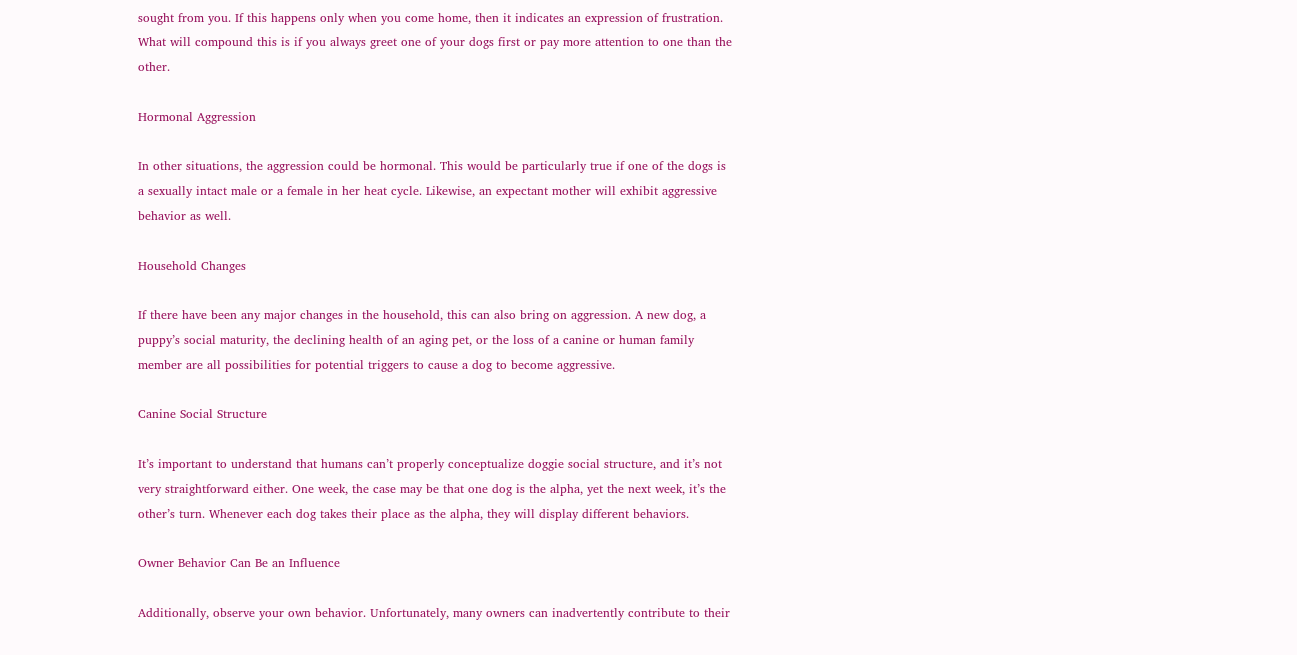sought from you. If this happens only when you come home, then it indicates an expression of frustration. What will compound this is if you always greet one of your dogs first or pay more attention to one than the other.

Hormonal Aggression

In other situations, the aggression could be hormonal. This would be particularly true if one of the dogs is a sexually intact male or a female in her heat cycle. Likewise, an expectant mother will exhibit aggressive behavior as well.

Household Changes

If there have been any major changes in the household, this can also bring on aggression. A new dog, a puppy’s social maturity, the declining health of an aging pet, or the loss of a canine or human family member are all possibilities for potential triggers to cause a dog to become aggressive.

Canine Social Structure

It’s important to understand that humans can’t properly conceptualize doggie social structure, and it’s not very straightforward either. One week, the case may be that one dog is the alpha, yet the next week, it’s the other’s turn. Whenever each dog takes their place as the alpha, they will display different behaviors.

Owner Behavior Can Be an Influence

Additionally, observe your own behavior. Unfortunately, many owners can inadvertently contribute to their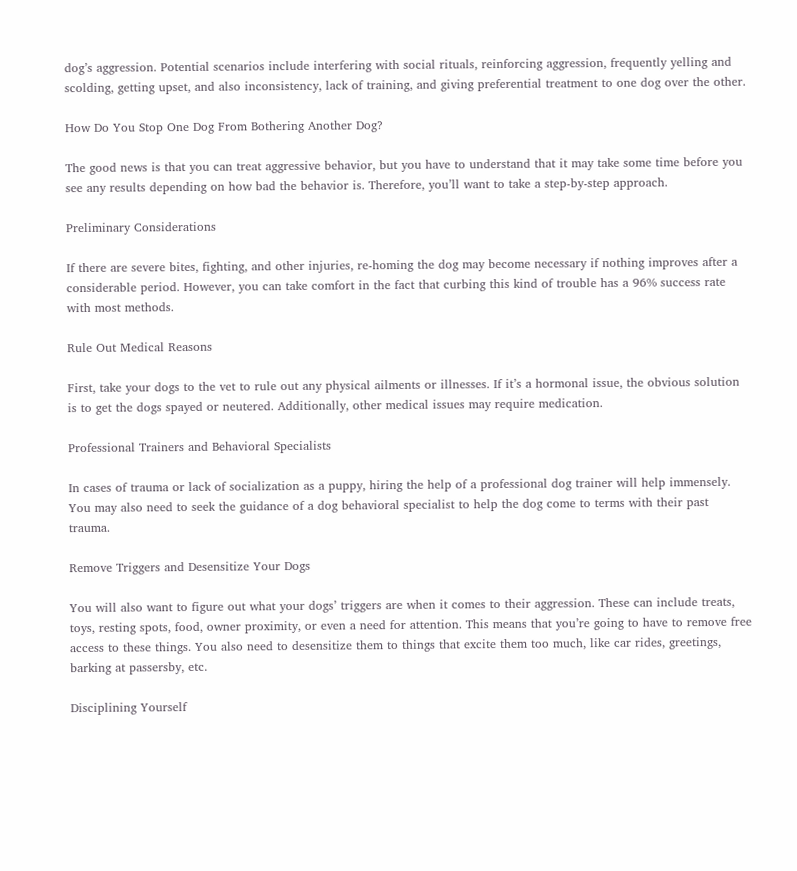dog’s aggression. Potential scenarios include interfering with social rituals, reinforcing aggression, frequently yelling and scolding, getting upset, and also inconsistency, lack of training, and giving preferential treatment to one dog over the other.

How Do You Stop One Dog From Bothering Another Dog?

The good news is that you can treat aggressive behavior, but you have to understand that it may take some time before you see any results depending on how bad the behavior is. Therefore, you’ll want to take a step-by-step approach.

Preliminary Considerations

If there are severe bites, fighting, and other injuries, re-homing the dog may become necessary if nothing improves after a considerable period. However, you can take comfort in the fact that curbing this kind of trouble has a 96% success rate with most methods.

Rule Out Medical Reasons

First, take your dogs to the vet to rule out any physical ailments or illnesses. If it’s a hormonal issue, the obvious solution is to get the dogs spayed or neutered. Additionally, other medical issues may require medication.

Professional Trainers and Behavioral Specialists

In cases of trauma or lack of socialization as a puppy, hiring the help of a professional dog trainer will help immensely. You may also need to seek the guidance of a dog behavioral specialist to help the dog come to terms with their past trauma.

Remove Triggers and Desensitize Your Dogs

You will also want to figure out what your dogs’ triggers are when it comes to their aggression. These can include treats, toys, resting spots, food, owner proximity, or even a need for attention. This means that you’re going to have to remove free access to these things. You also need to desensitize them to things that excite them too much, like car rides, greetings, barking at passersby, etc.

Disciplining Yourself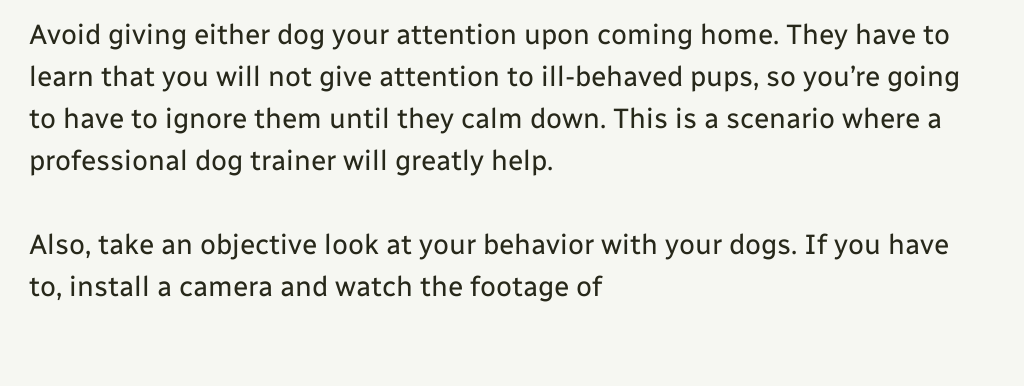Avoid giving either dog your attention upon coming home. They have to learn that you will not give attention to ill-behaved pups, so you’re going to have to ignore them until they calm down. This is a scenario where a professional dog trainer will greatly help.

Also, take an objective look at your behavior with your dogs. If you have to, install a camera and watch the footage of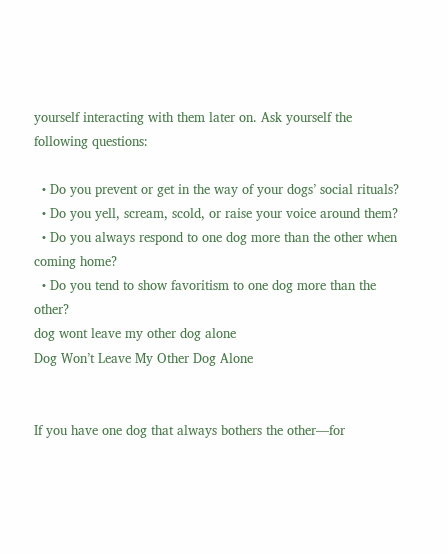yourself interacting with them later on. Ask yourself the following questions:

  • Do you prevent or get in the way of your dogs’ social rituals?
  • Do you yell, scream, scold, or raise your voice around them?
  • Do you always respond to one dog more than the other when coming home?
  • Do you tend to show favoritism to one dog more than the other?
dog wont leave my other dog alone
Dog Won’t Leave My Other Dog Alone


If you have one dog that always bothers the other—for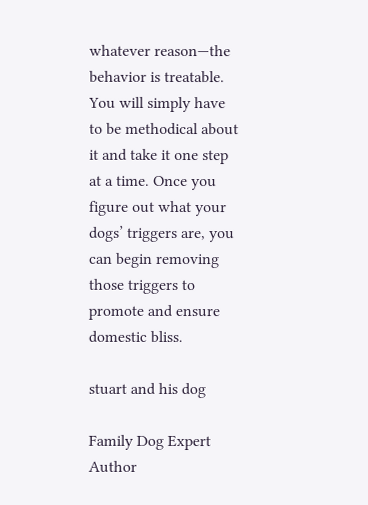whatever reason—the behavior is treatable. You will simply have to be methodical about it and take it one step at a time. Once you figure out what your dogs’ triggers are, you can begin removing those triggers to promote and ensure domestic bliss.

stuart and his dog

Family Dog Expert Author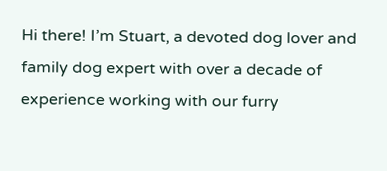Hi there! I’m Stuart, a devoted dog lover and family dog expert with over a decade of experience working with our furry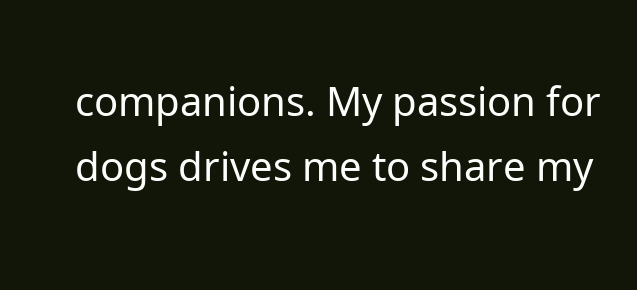companions. My passion for dogs drives me to share my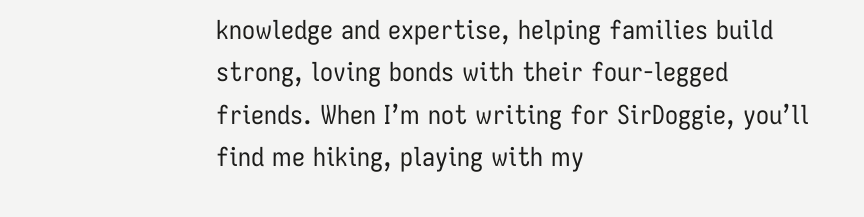knowledge and expertise, helping families build strong, loving bonds with their four-legged friends. When I’m not writing for SirDoggie, you’ll find me hiking, playing with my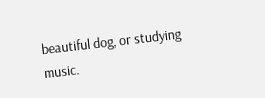beautiful dog, or studying music.